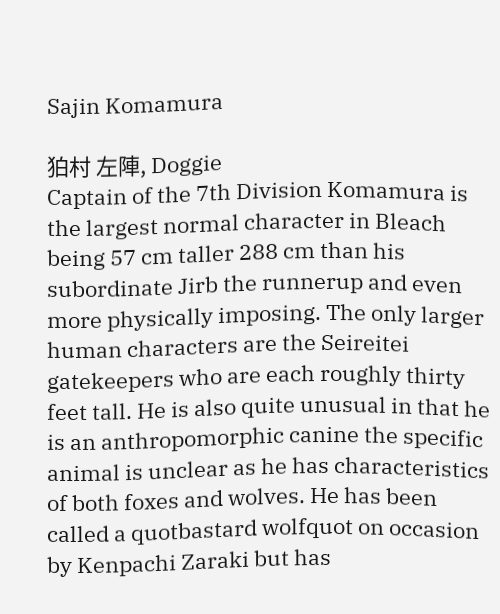Sajin Komamura

狛村 左陣, Doggie
Captain of the 7th Division Komamura is the largest normal character in Bleach being 57 cm taller 288 cm than his subordinate Jirb the runnerup and even more physically imposing. The only larger human characters are the Seireitei gatekeepers who are each roughly thirty feet tall. He is also quite unusual in that he is an anthropomorphic canine the specific animal is unclear as he has characteristics of both foxes and wolves. He has been called a quotbastard wolfquot on occasion by Kenpachi Zaraki but has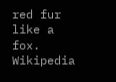red fur like a fox. Wikipedia